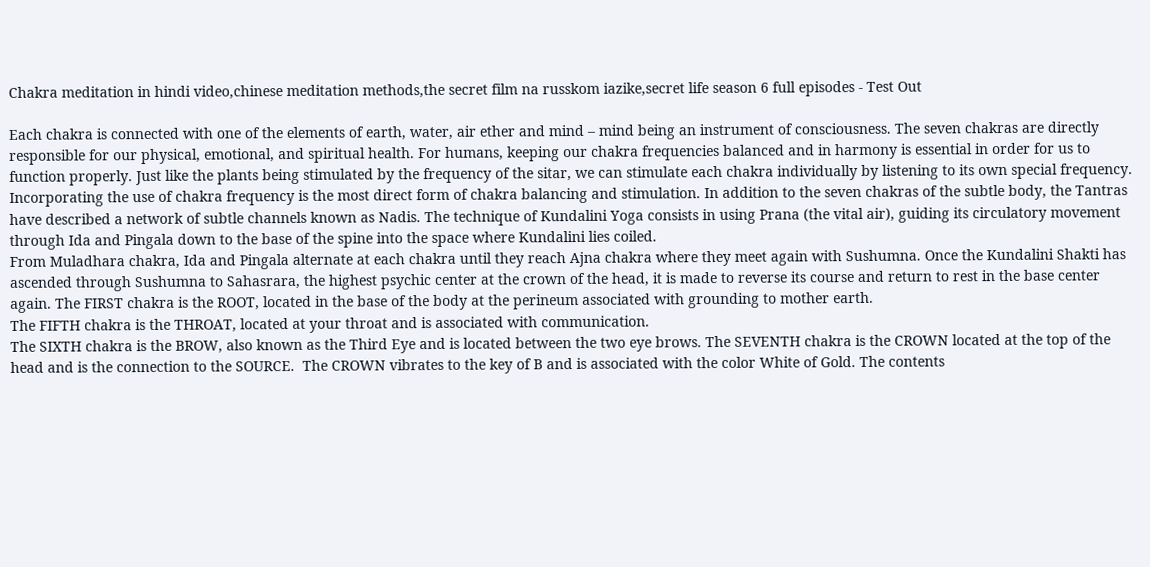Chakra meditation in hindi video,chinese meditation methods,the secret film na russkom iazike,secret life season 6 full episodes - Test Out

Each chakra is connected with one of the elements of earth, water, air ether and mind – mind being an instrument of consciousness. The seven chakras are directly responsible for our physical, emotional, and spiritual health. For humans, keeping our chakra frequencies balanced and in harmony is essential in order for us to function properly. Just like the plants being stimulated by the frequency of the sitar, we can stimulate each chakra individually by listening to its own special frequency. Incorporating the use of chakra frequency is the most direct form of chakra balancing and stimulation. In addition to the seven chakras of the subtle body, the Tantras have described a network of subtle channels known as Nadis. The technique of Kundalini Yoga consists in using Prana (the vital air), guiding its circulatory movement through Ida and Pingala down to the base of the spine into the space where Kundalini lies coiled.
From Muladhara chakra, Ida and Pingala alternate at each chakra until they reach Ajna chakra where they meet again with Sushumna. Once the Kundalini Shakti has ascended through Sushumna to Sahasrara, the highest psychic center at the crown of the head, it is made to reverse its course and return to rest in the base center again. The FIRST chakra is the ROOT, located in the base of the body at the perineum associated with grounding to mother earth.
The FIFTH chakra is the THROAT, located at your throat and is associated with communication.
The SIXTH chakra is the BROW, also known as the Third Eye and is located between the two eye brows. The SEVENTH chakra is the CROWN located at the top of the head and is the connection to the SOURCE.  The CROWN vibrates to the key of B and is associated with the color White of Gold. The contents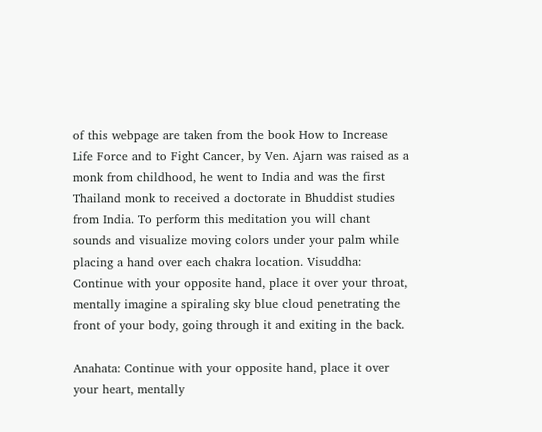of this webpage are taken from the book How to Increase Life Force and to Fight Cancer, by Ven. Ajarn was raised as a monk from childhood, he went to India and was the first Thailand monk to received a doctorate in Bhuddist studies from India. To perform this meditation you will chant sounds and visualize moving colors under your palm while placing a hand over each chakra location. Visuddha: Continue with your opposite hand, place it over your throat, mentally imagine a spiraling sky blue cloud penetrating the front of your body, going through it and exiting in the back.

Anahata: Continue with your opposite hand, place it over your heart, mentally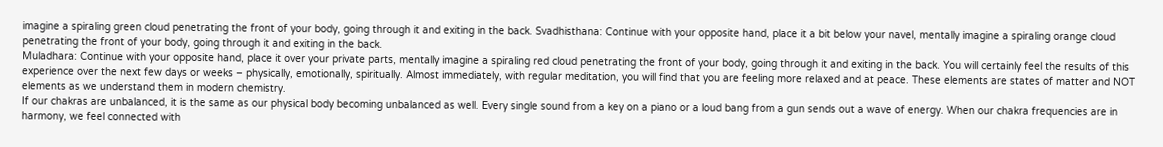imagine a spiraling green cloud penetrating the front of your body, going through it and exiting in the back. Svadhisthana: Continue with your opposite hand, place it a bit below your navel, mentally imagine a spiraling orange cloud penetrating the front of your body, going through it and exiting in the back.
Muladhara: Continue with your opposite hand, place it over your private parts, mentally imagine a spiraling red cloud penetrating the front of your body, going through it and exiting in the back. You will certainly feel the results of this experience over the next few days or weeks – physically, emotionally, spiritually. Almost immediately, with regular meditation, you will find that you are feeling more relaxed and at peace. These elements are states of matter and NOT elements as we understand them in modern chemistry.
If our chakras are unbalanced, it is the same as our physical body becoming unbalanced as well. Every single sound from a key on a piano or a loud bang from a gun sends out a wave of energy. When our chakra frequencies are in harmony, we feel connected with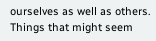ourselves as well as others.
Things that might seem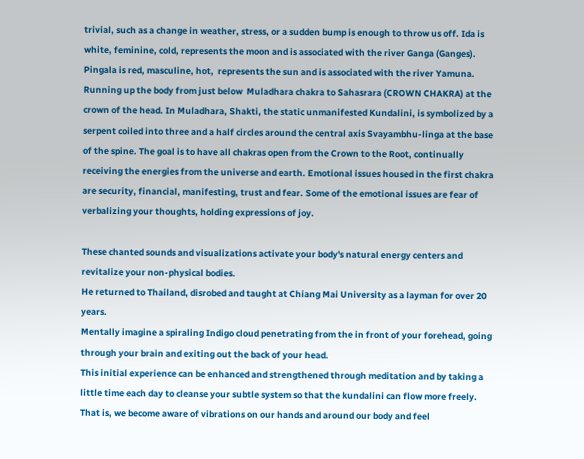trivial, such as a change in weather, stress, or a sudden bump is enough to throw us off. Ida is white, feminine, cold, represents the moon and is associated with the river Ganga (Ganges). Pingala is red, masculine, hot,  represents the sun and is associated with the river Yamuna. Running up the body from just below  Muladhara chakra to Sahasrara (CROWN CHAKRA) at the crown of the head. In Muladhara, Shakti, the static unmanifested Kundalini, is symbolized by a serpent coiled into three and a half circles around the central axis Svayambhu-linga at the base of the spine. The goal is to have all chakras open from the Crown to the Root, continually receiving the energies from the universe and earth. Emotional issues housed in the first chakra are security, financial, manifesting, trust and fear. Some of the emotional issues are fear of verbalizing your thoughts, holding expressions of joy.

These chanted sounds and visualizations activate your body's natural energy centers and revitalize your non-physical bodies.
He returned to Thailand, disrobed and taught at Chiang Mai University as a layman for over 20 years.
Mentally imagine a spiraling Indigo cloud penetrating from the in front of your forehead, going through your brain and exiting out the back of your head.
This initial experience can be enhanced and strengthened through meditation and by taking a little time each day to cleanse your subtle system so that the kundalini can flow more freely.
That is, we become aware of vibrations on our hands and around our body and feel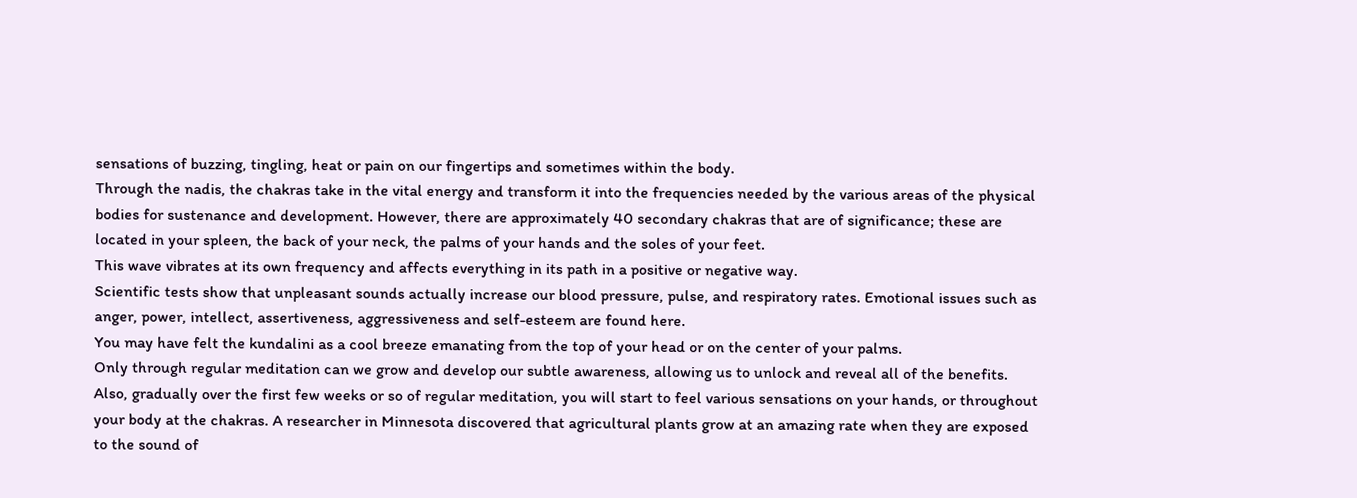sensations of buzzing, tingling, heat or pain on our fingertips and sometimes within the body.
Through the nadis, the chakras take in the vital energy and transform it into the frequencies needed by the various areas of the physical bodies for sustenance and development. However, there are approximately 40 secondary chakras that are of significance; these are located in your spleen, the back of your neck, the palms of your hands and the soles of your feet.
This wave vibrates at its own frequency and affects everything in its path in a positive or negative way.
Scientific tests show that unpleasant sounds actually increase our blood pressure, pulse, and respiratory rates. Emotional issues such as anger, power, intellect, assertiveness, aggressiveness and self-esteem are found here.
You may have felt the kundalini as a cool breeze emanating from the top of your head or on the center of your palms.
Only through regular meditation can we grow and develop our subtle awareness, allowing us to unlock and reveal all of the benefits.
Also, gradually over the first few weeks or so of regular meditation, you will start to feel various sensations on your hands, or throughout your body at the chakras. A researcher in Minnesota discovered that agricultural plants grow at an amazing rate when they are exposed to the sound of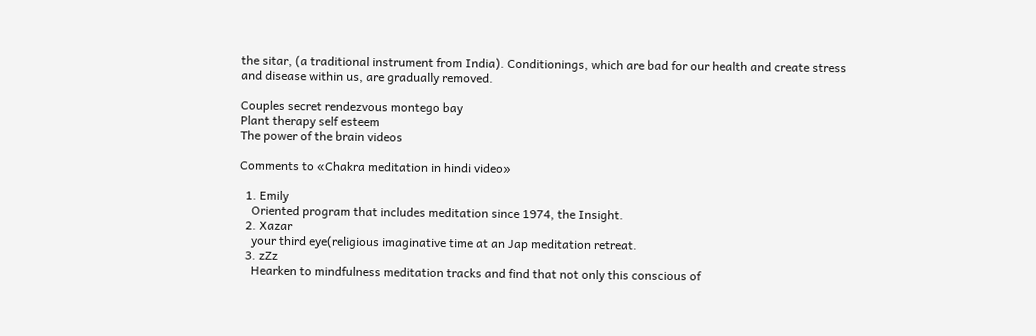the sitar, (a traditional instrument from India). Conditionings, which are bad for our health and create stress and disease within us, are gradually removed.

Couples secret rendezvous montego bay
Plant therapy self esteem
The power of the brain videos

Comments to «Chakra meditation in hindi video»

  1. Emily
    Oriented program that includes meditation since 1974, the Insight.
  2. Xazar
    your third eye(religious imaginative time at an Jap meditation retreat.
  3. zZz
    Hearken to mindfulness meditation tracks and find that not only this conscious of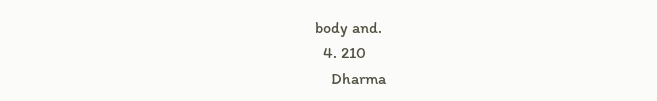body and.
  4. 210
    Dharma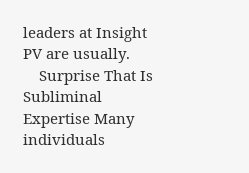leaders at Insight PV are usually.
    Surprise That Is Subliminal Expertise Many individuals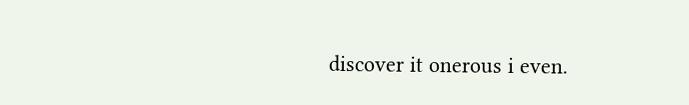discover it onerous i even.